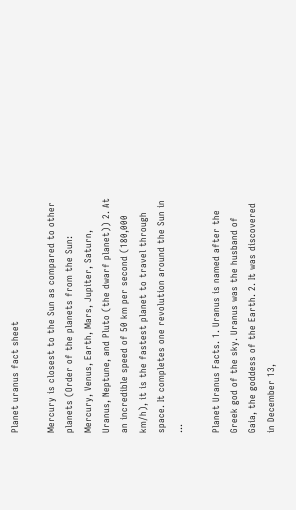Planet uranus fact sheet

Mercury is closest to the Sun as compared to other planets (Order of the planets from the Sun: Mercury, Venus, Earth, Mars, Jupiter, Saturn, Uranus, Neptune, and Pluto (the dwarf planet)) 2. At an incredible speed of 50 km per second (180,000 km/h), it is the fastest planet to travel through space. It completes one revolution around the Sun in ...

Planet Uranus Facts. 1. Uranus is named after the Greek god of the sky. Uranus was the husband of Gaia, the goddess of the Earth. 2. It was discovered in December 13,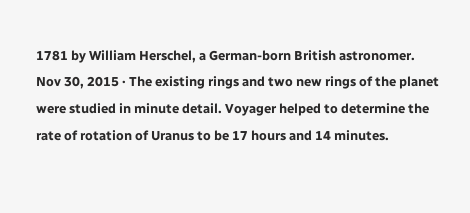1781 by William Herschel, a German-born British astronomer. Nov 30, 2015 · The existing rings and two new rings of the planet were studied in minute detail. Voyager helped to determine the rate of rotation of Uranus to be 17 hours and 14 minutes.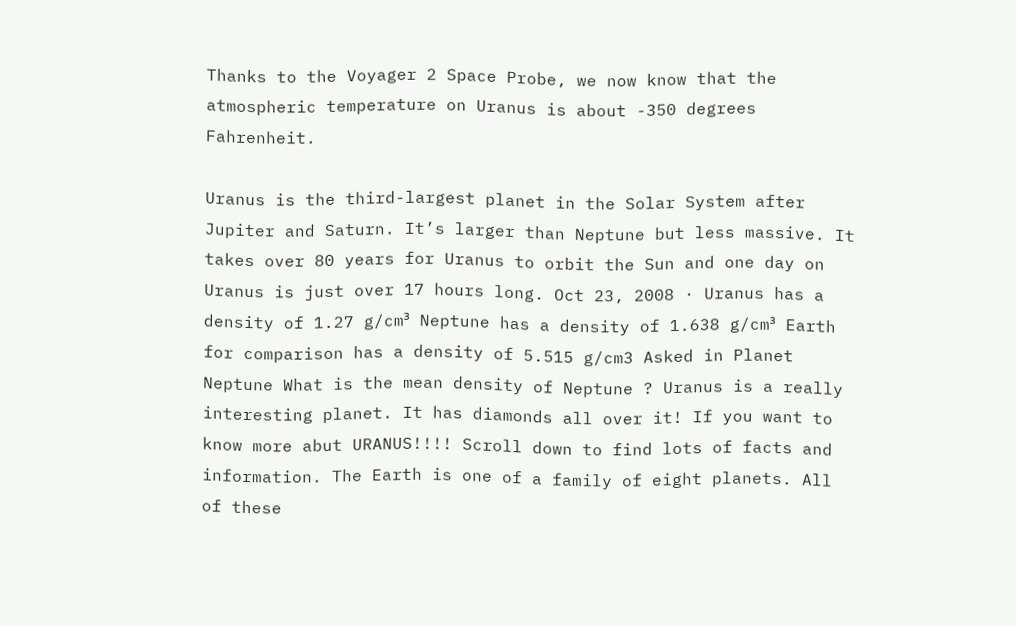Thanks to the Voyager 2 Space Probe, we now know that the atmospheric temperature on Uranus is about -350 degrees Fahrenheit.

Uranus is the third-largest planet in the Solar System after Jupiter and Saturn. It’s larger than Neptune but less massive. It takes over 80 years for Uranus to orbit the Sun and one day on Uranus is just over 17 hours long. Oct 23, 2008 · Uranus has a density of 1.27 g/cm³ Neptune has a density of 1.638 g/cm³ Earth for comparison has a density of 5.515 g/cm3 Asked in Planet Neptune What is the mean density of Neptune ? Uranus is a really interesting planet. It has diamonds all over it! If you want to know more abut URANUS!!!! Scroll down to find lots of facts and information. The Earth is one of a family of eight planets. All of these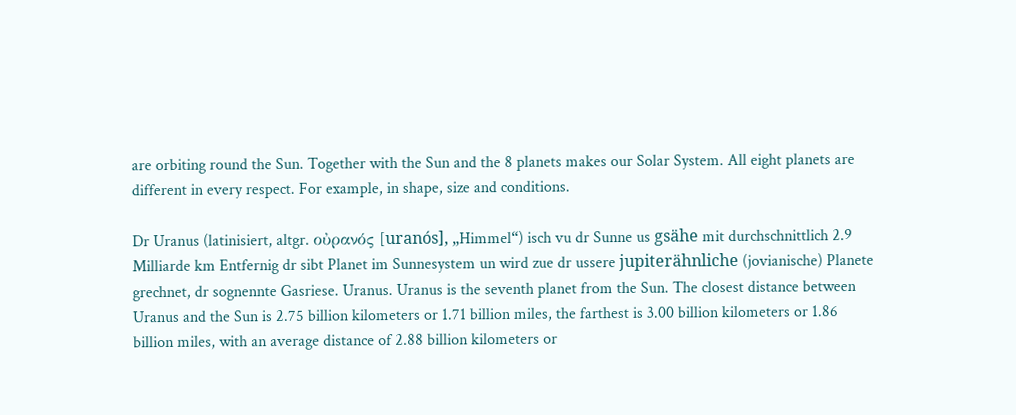are orbiting round the Sun. Together with the Sun and the 8 planets makes our Solar System. All eight planets are different in every respect. For example, in shape, size and conditions.

Dr Uranus (latinisiert, altgr. οὐρανός [uranós], „Himmel“) isch vu dr Sunne us gsähe mit durchschnittlich 2.9 Milliarde km Entfernig dr sibt Planet im Sunnesystem un wird zue dr ussere jupiterähnliche (jovianische) Planete grechnet, dr sognennte Gasriese. Uranus. Uranus is the seventh planet from the Sun. The closest distance between Uranus and the Sun is 2.75 billion kilometers or 1.71 billion miles, the farthest is 3.00 billion kilometers or 1.86 billion miles, with an average distance of 2.88 billion kilometers or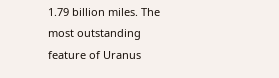1.79 billion miles. The most outstanding feature of Uranus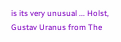is its very unusual ... Holst, Gustav Uranus from The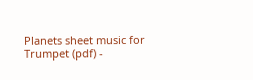Planets sheet music for Trumpet (pdf) -